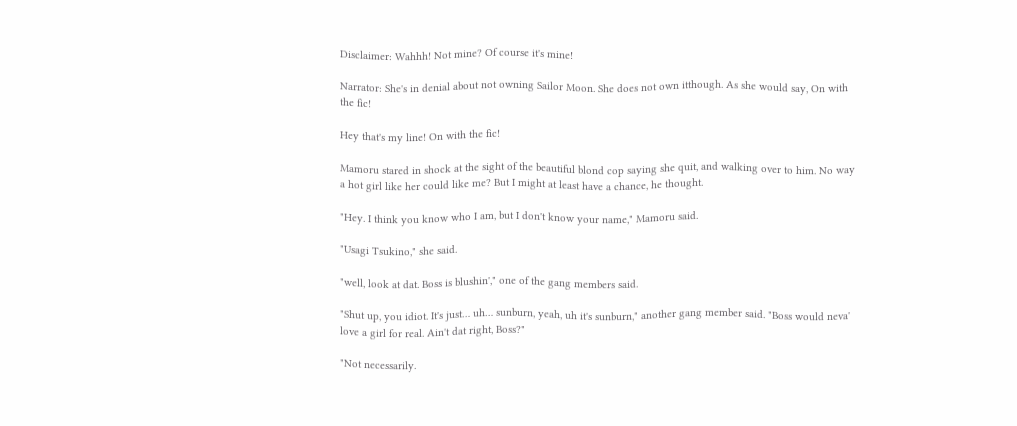Disclaimer: Wahhh! Not mine? Of course it's mine!

Narrator: She's in denial about not owning Sailor Moon. She does not own itthough. As she would say, On with the fic!

Hey that's my line! On with the fic!

Mamoru stared in shock at the sight of the beautiful blond cop saying she quit, and walking over to him. No way a hot girl like her could like me? But I might at least have a chance, he thought.

"Hey. I think you know who I am, but I don't know your name," Mamoru said.

"Usagi Tsukino," she said.

"well, look at dat. Boss is blushin'," one of the gang members said.

"Shut up, you idiot. It's just… uh… sunburn, yeah, uh it's sunburn," another gang member said. "Boss would neva' love a girl for real. Ain't dat right, Boss?"

"Not necessarily.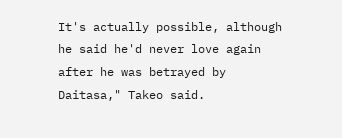It's actually possible, although he said he'd never love again after he was betrayed by Daitasa," Takeo said.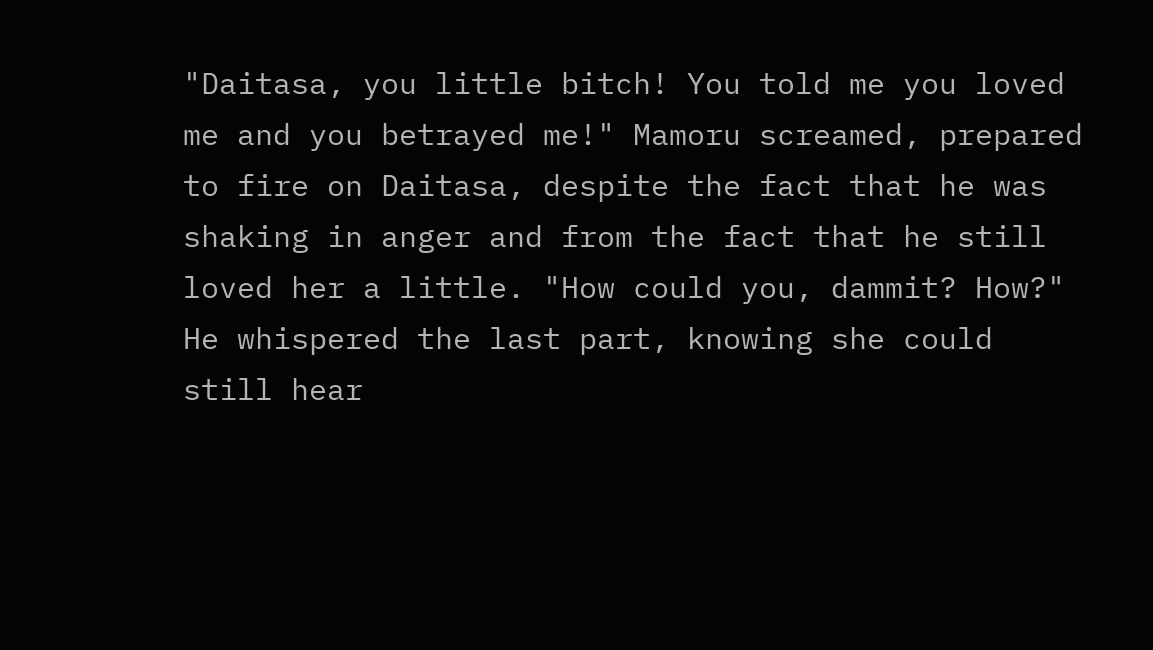"Daitasa, you little bitch! You told me you loved me and you betrayed me!" Mamoru screamed, prepared to fire on Daitasa, despite the fact that he was shaking in anger and from the fact that he still loved her a little. "How could you, dammit? How?" He whispered the last part, knowing she could still hear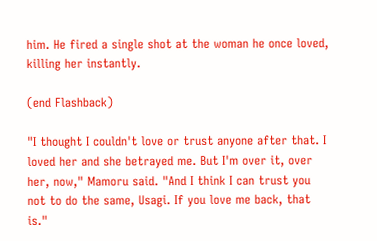him. He fired a single shot at the woman he once loved, killing her instantly.

(end Flashback)

"I thought I couldn't love or trust anyone after that. I loved her and she betrayed me. But I'm over it, over her, now," Mamoru said. "And I think I can trust you not to do the same, Usagi. If you love me back, that is."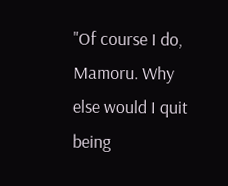"Of course I do, Mamoru. Why else would I quit being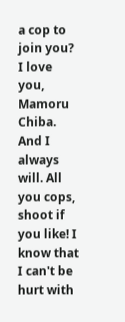a cop to join you? I love you, Mamoru Chiba. And I always will. All you cops, shoot if you like! I know that I can't be hurt with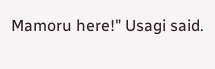Mamoru here!" Usagi said.